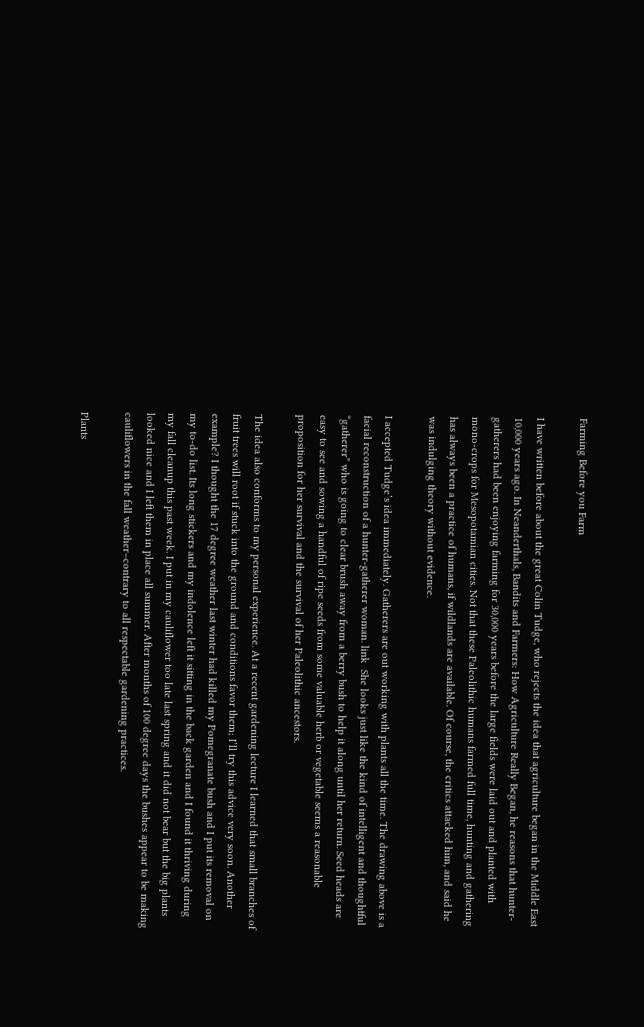Farming Before you Farm

I have written before about the great Colin Tudge, who rejects the idea that agriculture began in the Middle East 10,000 years ago. In Neanderthals, Bandits and Farmers: How Agriculture Really Began, he reasons that hunter-gatherers had been enjoying farming for 30,000 years before the large fields were laid out and planted with mono-crops for Mesopotamian cities. Not that these Paleolithic humans farmed full time, hunting and gathering has always been a practice of humans, if wildlands are available. Of course, the critics attacked him, and said he was indulging theory without evidence.

I accepted Tudge’s idea immediately. Gatherers are out working with plants all the time. The drawing above is a facial reconstruction of a hunter-gatherer woman. link  She looks just like the kind of intelligent and thoughtful “gatherer” who is going to clear brush away from a berry bush to help it along until her return. Seed heads are easy to see and sowing a handful of ripe seeds from some valuable herb or vegetable seems a reasonable proposition for her survival and the survival of her Paleolithic ancestors.

The idea also conforms to my personal experience. At a recent gardening lecture I learned that small branches of fruit trees will root if stuck into the ground and conditions favor them; I’ll try this advice very soon. Another example? I thought the 17 degree weather last winter had killed my Pomegranate bush and I put its removal on my to-do list. Its long stickers and my indolence left it sitting in the back garden and I found it thriving during my fall cleanup this past week. I put in my cauliflower too late last spring and it did not bear but the big plants looked nice and I left them in place all summer. After months of 100 degree days the bushes appear to be making cauliflowers in the fall weather–contrary to all respectable gardening practices.

Plants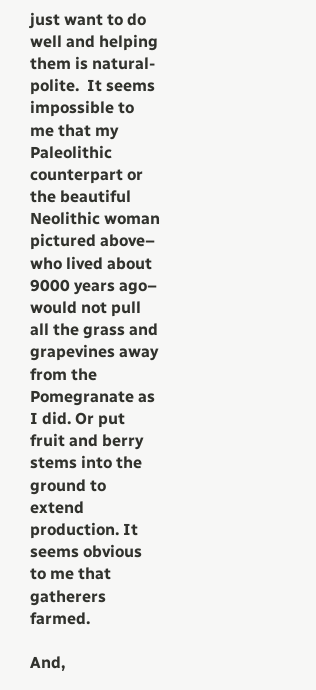just want to do well and helping them is natural- polite.  It seems impossible to me that my Paleolithic counterpart or the beautiful Neolithic woman pictured above– who lived about 9000 years ago– would not pull all the grass and grapevines away from the Pomegranate as I did. Or put fruit and berry stems into the ground to extend production. It seems obvious to me that gatherers farmed.

And,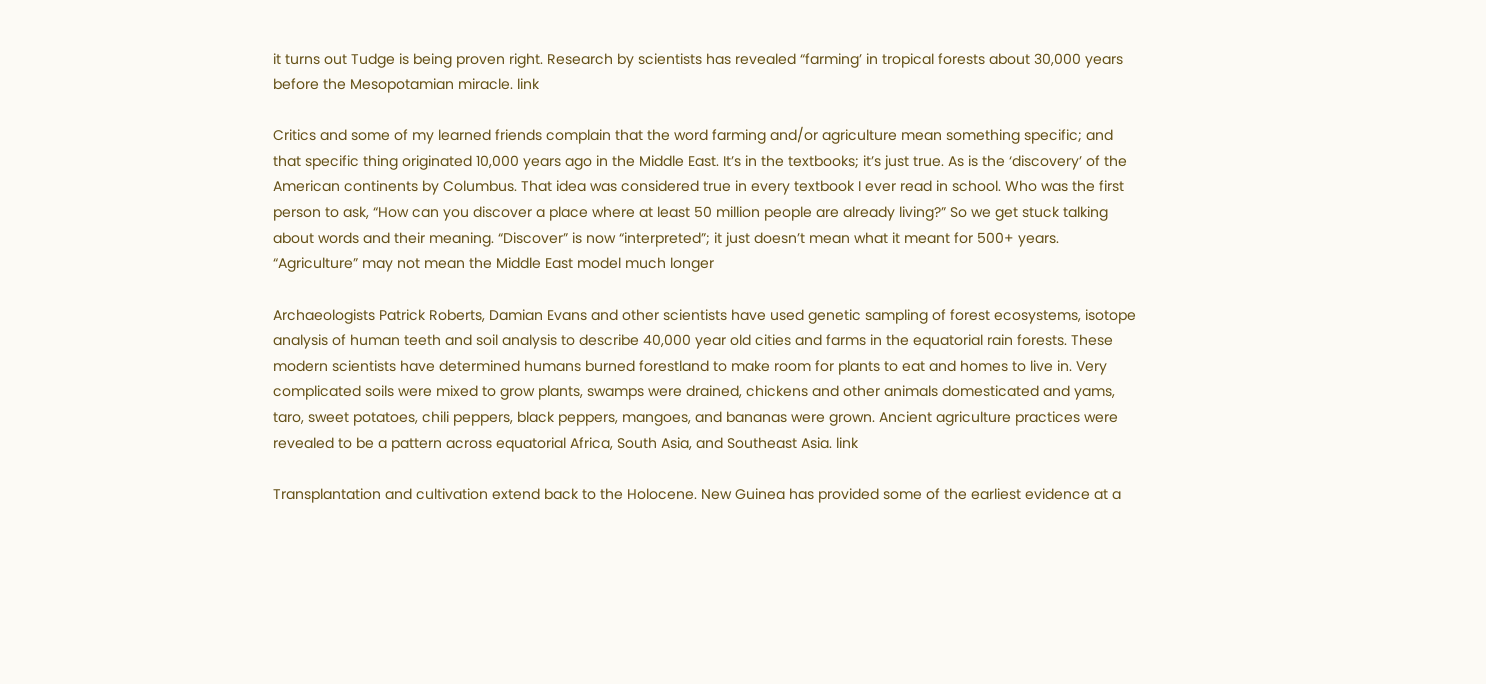it turns out Tudge is being proven right. Research by scientists has revealed “farming’ in tropical forests about 30,000 years before the Mesopotamian miracle. link

Critics and some of my learned friends complain that the word farming and/or agriculture mean something specific; and that specific thing originated 10,000 years ago in the Middle East. It’s in the textbooks; it’s just true. As is the ‘discovery’ of the American continents by Columbus. That idea was considered true in every textbook I ever read in school. Who was the first person to ask, “How can you discover a place where at least 50 million people are already living?” So we get stuck talking about words and their meaning. “Discover” is now “interpreted”; it just doesn’t mean what it meant for 500+ years. “Agriculture” may not mean the Middle East model much longer

Archaeologists Patrick Roberts, Damian Evans and other scientists have used genetic sampling of forest ecosystems, isotope analysis of human teeth and soil analysis to describe 40,000 year old cities and farms in the equatorial rain forests. These modern scientists have determined humans burned forestland to make room for plants to eat and homes to live in. Very complicated soils were mixed to grow plants, swamps were drained, chickens and other animals domesticated and yams, taro, sweet potatoes, chili peppers, black peppers, mangoes, and bananas were grown. Ancient agriculture practices were revealed to be a pattern across equatorial Africa, South Asia, and Southeast Asia. link

Transplantation and cultivation extend back to the Holocene. New Guinea has provided some of the earliest evidence at a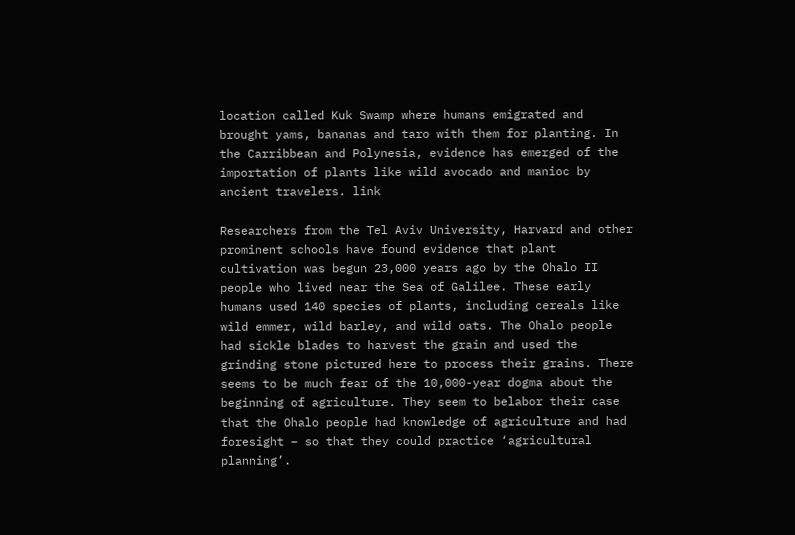location called Kuk Swamp where humans emigrated and brought yams, bananas and taro with them for planting. In the Carribbean and Polynesia, evidence has emerged of the importation of plants like wild avocado and manioc by ancient travelers. link

Researchers from the Tel Aviv University, Harvard and other prominent schools have found evidence that plant cultivation was begun 23,000 years ago by the Ohalo II people who lived near the Sea of Galilee. These early humans used 140 species of plants, including cereals like wild emmer, wild barley, and wild oats. The Ohalo people had sickle blades to harvest the grain and used the grinding stone pictured here to process their grains. There seems to be much fear of the 10,000-year dogma about the beginning of agriculture. They seem to belabor their case that the Ohalo people had knowledge of agriculture and had foresight – so that they could practice ‘agricultural planning’.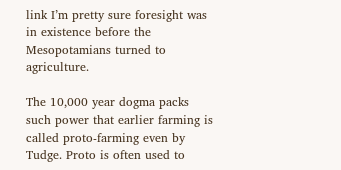link I’m pretty sure foresight was in existence before the Mesopotamians turned to agriculture.

The 10,000 year dogma packs such power that earlier farming is called proto-farming even by Tudge. Proto is often used to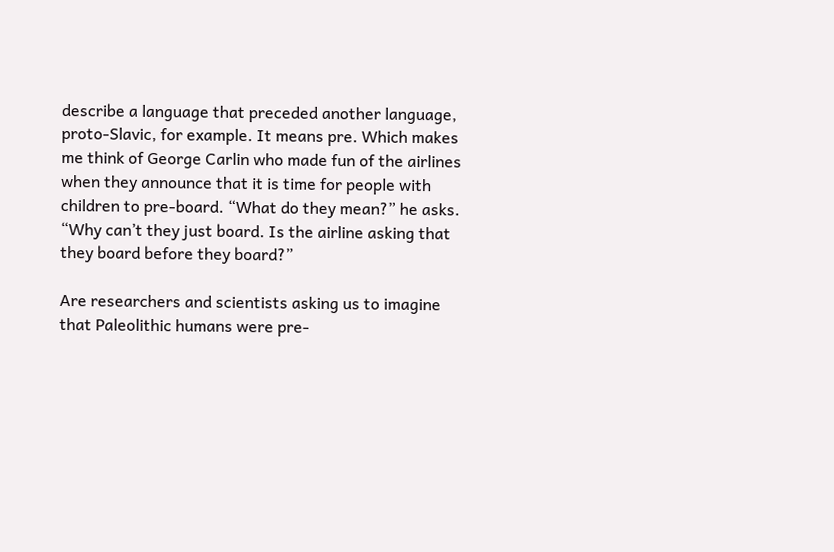describe a language that preceded another language, proto-Slavic, for example. It means pre. Which makes me think of George Carlin who made fun of the airlines when they announce that it is time for people with children to pre-board. “What do they mean?” he asks. “Why can’t they just board. Is the airline asking that they board before they board?”

Are researchers and scientists asking us to imagine that Paleolithic humans were pre-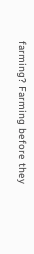farming? Farming before they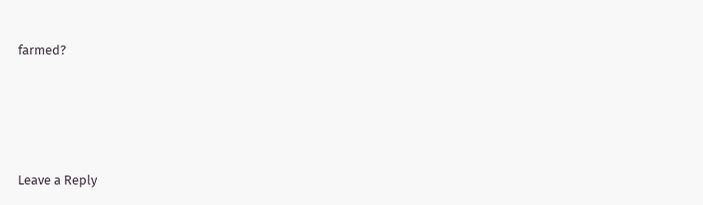farmed?







Leave a Reply